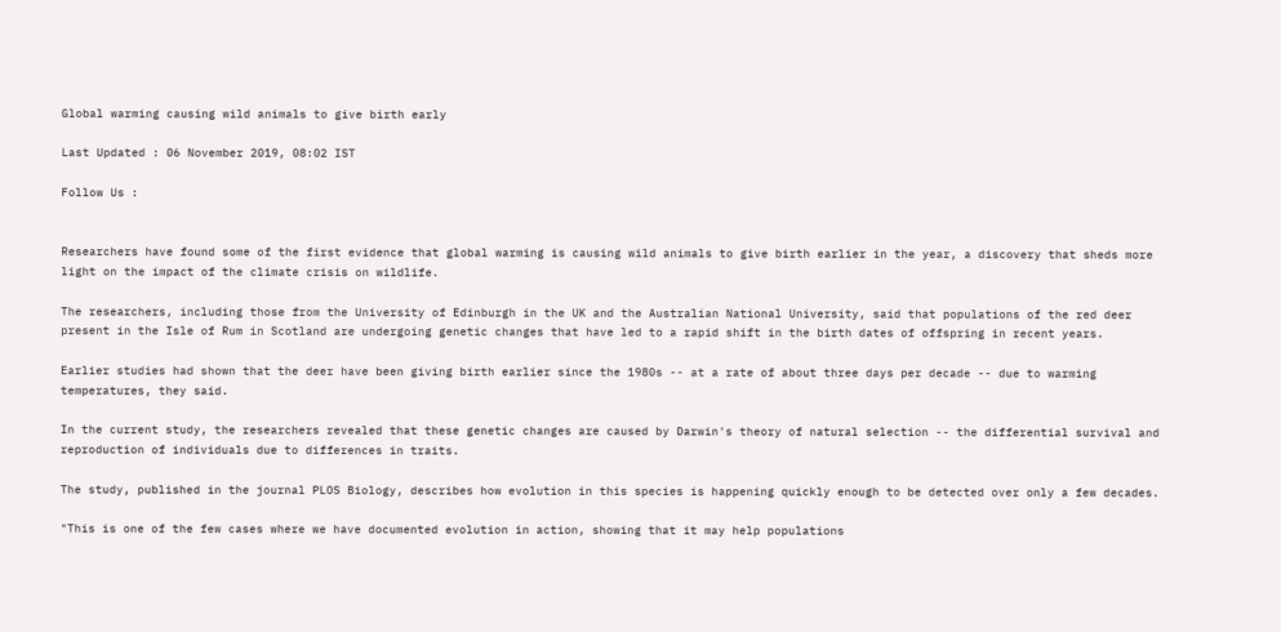Global warming causing wild animals to give birth early

Last Updated : 06 November 2019, 08:02 IST

Follow Us :


Researchers have found some of the first evidence that global warming is causing wild animals to give birth earlier in the year, a discovery that sheds more light on the impact of the climate crisis on wildlife.

The researchers, including those from the University of Edinburgh in the UK and the Australian National University, said that populations of the red deer present in the Isle of Rum in Scotland are undergoing genetic changes that have led to a rapid shift in the birth dates of offspring in recent years.

Earlier studies had shown that the deer have been giving birth earlier since the 1980s -- at a rate of about three days per decade -- due to warming temperatures, they said.

In the current study, the researchers revealed that these genetic changes are caused by Darwin's theory of natural selection -- the differential survival and reproduction of individuals due to differences in traits.

The study, published in the journal PLOS Biology, describes how evolution in this species is happening quickly enough to be detected over only a few decades.

"This is one of the few cases where we have documented evolution in action, showing that it may help populations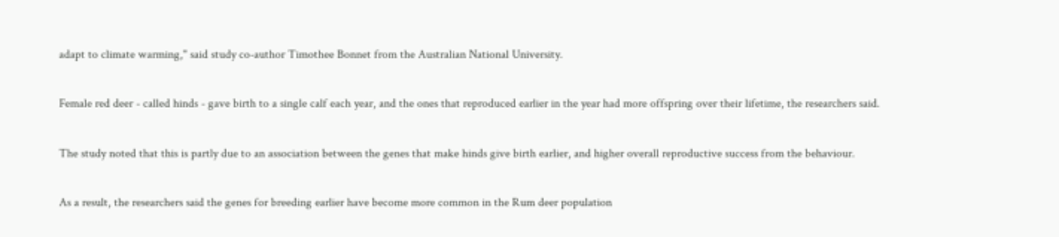adapt to climate warming," said study co-author Timothee Bonnet from the Australian National University.

Female red deer - called hinds - gave birth to a single calf each year, and the ones that reproduced earlier in the year had more offspring over their lifetime, the researchers said.

The study noted that this is partly due to an association between the genes that make hinds give birth earlier, and higher overall reproductive success from the behaviour.

As a result, the researchers said the genes for breeding earlier have become more common in the Rum deer population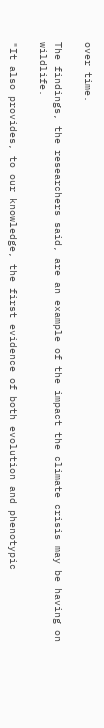over time.

The findings, the researchers said, are an example of the impact the climate crisis may be having on wildlife.

"It also provides, to our knowledge, the first evidence of both evolution and phenotypic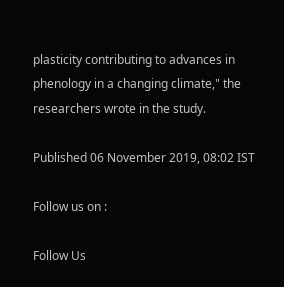plasticity contributing to advances in phenology in a changing climate," the researchers wrote in the study.

Published 06 November 2019, 08:02 IST

Follow us on :

Follow Us